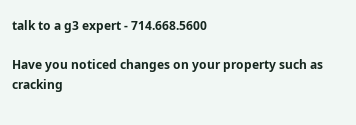talk to a g3 expert - 714.668.5600

Have you noticed changes on your property such as cracking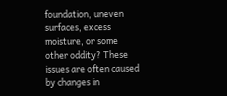foundation, uneven surfaces, excess moisture, or some other oddity? These issues are often caused by changes in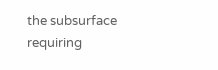the subsurface requiring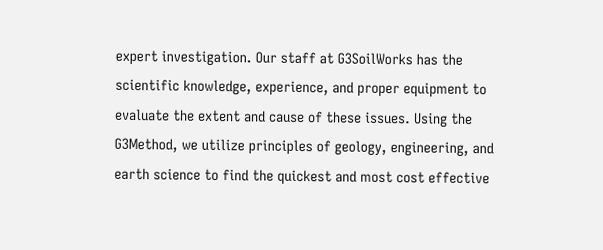expert investigation. Our staff at G3SoilWorks has the scientific knowledge, experience, and proper equipment to evaluate the extent and cause of these issues. Using the G3Method, we utilize principles of geology, engineering, and earth science to find the quickest and most cost effective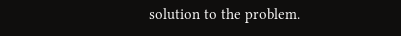solution to the problem.